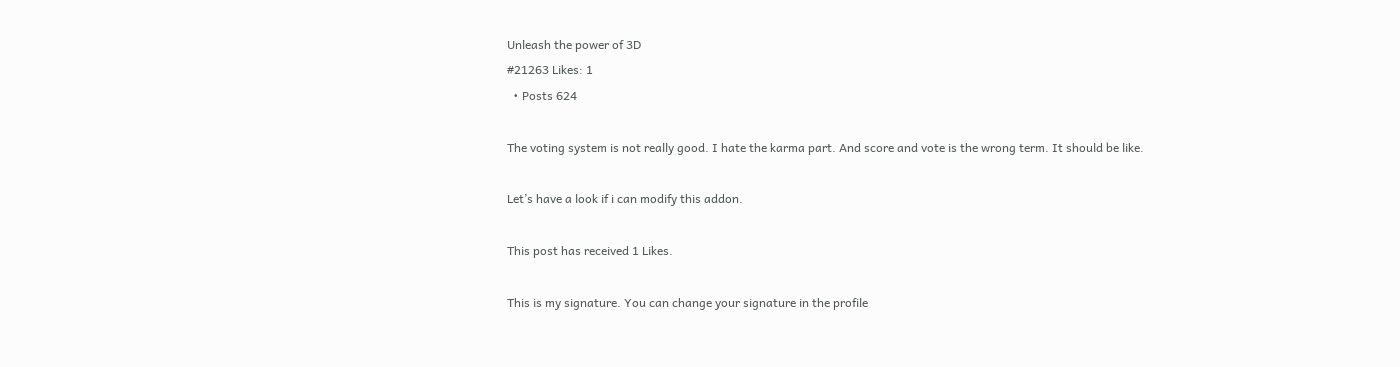Unleash the power of 3D
#21263 Likes: 1
  • Posts 624

The voting system is not really good. I hate the karma part. And score and vote is the wrong term. It should be like.

Let’s have a look if i can modify this addon.

This post has received 1 Likes.

This is my signature. You can change your signature in the profile